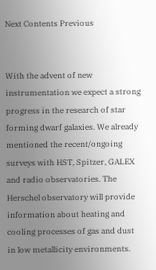Next Contents Previous


With the advent of new instrumentation we expect a strong progress in the research of star forming dwarf galaxies. We already mentioned the recent/ongoing surveys with HST, Spitzer, GALEX and radio observatories. The Herschel observatory will provide information about heating and cooling processes of gas and dust in low metallicity environments.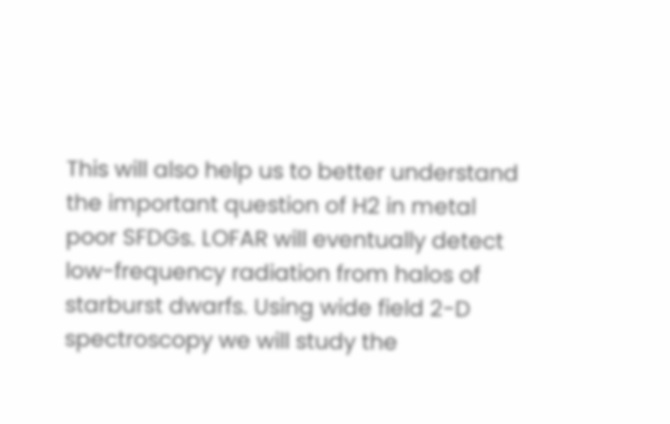This will also help us to better understand the important question of H2 in metal poor SFDGs. LOFAR will eventually detect low-frequency radiation from halos of starburst dwarfs. Using wide field 2-D spectroscopy we will study the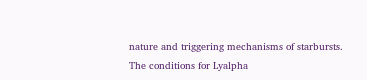nature and triggering mechanisms of starbursts. The conditions for Lyalpha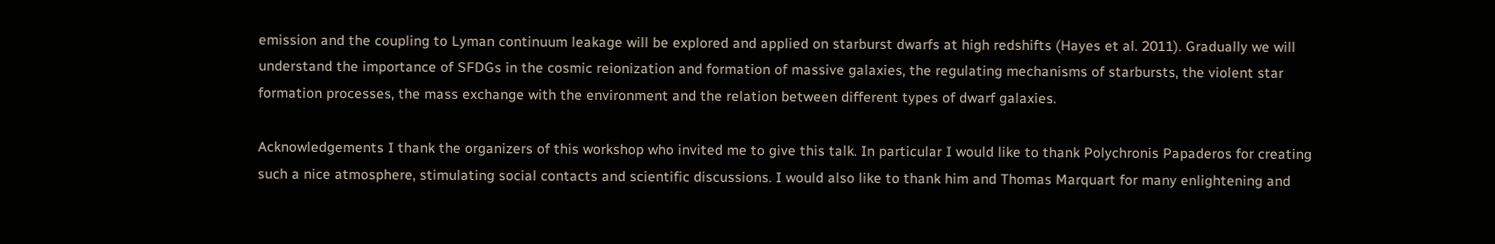emission and the coupling to Lyman continuum leakage will be explored and applied on starburst dwarfs at high redshifts (Hayes et al. 2011). Gradually we will understand the importance of SFDGs in the cosmic reionization and formation of massive galaxies, the regulating mechanisms of starbursts, the violent star formation processes, the mass exchange with the environment and the relation between different types of dwarf galaxies.

Acknowledgements I thank the organizers of this workshop who invited me to give this talk. In particular I would like to thank Polychronis Papaderos for creating such a nice atmosphere, stimulating social contacts and scientific discussions. I would also like to thank him and Thomas Marquart for many enlightening and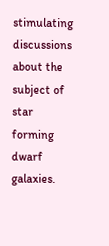stimulating discussions about the subject of star forming dwarf galaxies.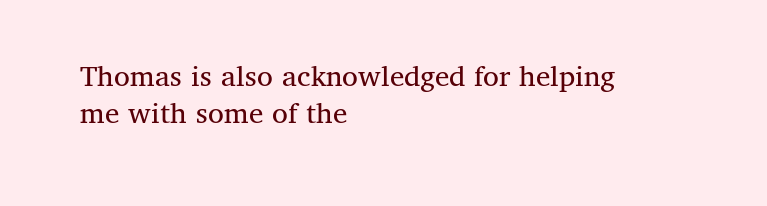Thomas is also acknowledged for helping me with some of the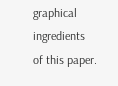graphical ingredients of this paper.